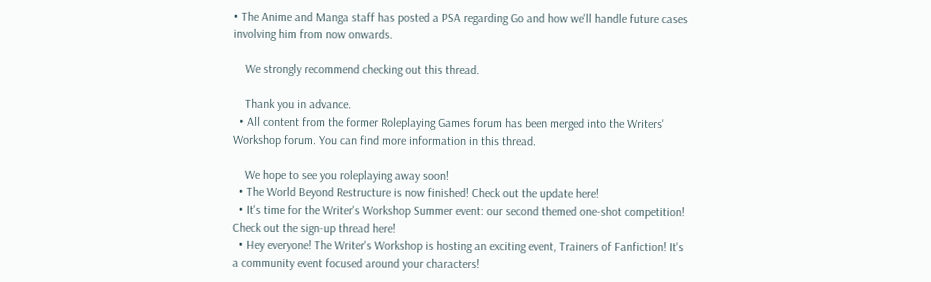• The Anime and Manga staff has posted a PSA regarding Go and how we'll handle future cases involving him from now onwards.

    We strongly recommend checking out this thread.

    Thank you in advance.
  • All content from the former Roleplaying Games forum has been merged into the Writers' Workshop forum. You can find more information in this thread.

    We hope to see you roleplaying away soon!
  • The World Beyond Restructure is now finished! Check out the update here!
  • It's time for the Writer's Workshop Summer event: our second themed one-shot competition! Check out the sign-up thread here!
  • Hey everyone! The Writer's Workshop is hosting an exciting event, Trainers of Fanfiction! It's a community event focused around your characters!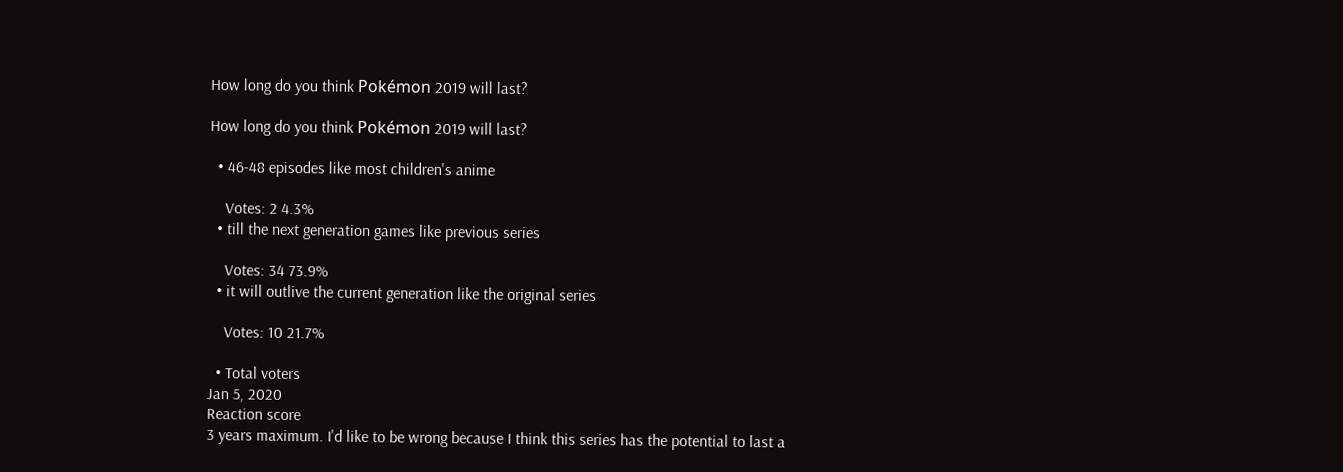How long do you think Pokémon 2019 will last?

How long do you think Pokémon 2019 will last?

  • 46-48 episodes like most children's anime

    Votes: 2 4.3%
  • till the next generation games like previous series

    Votes: 34 73.9%
  • it will outlive the current generation like the original series

    Votes: 10 21.7%

  • Total voters
Jan 5, 2020
Reaction score
3 years maximum. I'd like to be wrong because I think this series has the potential to last a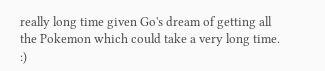really long time given Go's dream of getting all the Pokemon which could take a very long time. :)